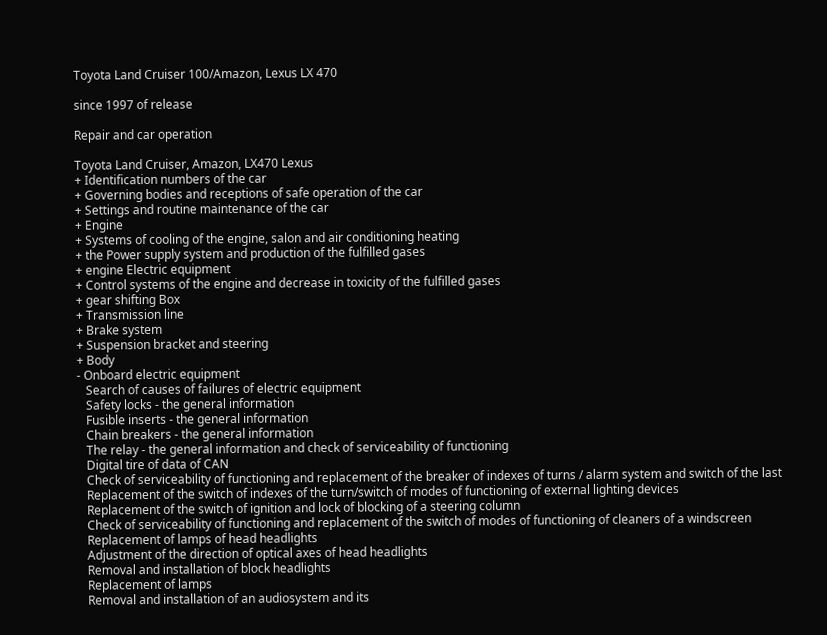Toyota Land Cruiser 100/Amazon, Lexus LX 470

since 1997 of release

Repair and car operation

Toyota Land Cruiser, Amazon, LX470 Lexus
+ Identification numbers of the car
+ Governing bodies and receptions of safe operation of the car
+ Settings and routine maintenance of the car
+ Engine
+ Systems of cooling of the engine, salon and air conditioning heating
+ the Power supply system and production of the fulfilled gases
+ engine Electric equipment
+ Control systems of the engine and decrease in toxicity of the fulfilled gases
+ gear shifting Box
+ Transmission line
+ Brake system
+ Suspension bracket and steering
+ Body
- Onboard electric equipment
   Search of causes of failures of electric equipment
   Safety locks - the general information
   Fusible inserts - the general information
   Chain breakers - the general information
   The relay - the general information and check of serviceability of functioning
   Digital tire of data of CAN
   Check of serviceability of functioning and replacement of the breaker of indexes of turns / alarm system and switch of the last
   Replacement of the switch of indexes of the turn/switch of modes of functioning of external lighting devices
   Replacement of the switch of ignition and lock of blocking of a steering column
   Check of serviceability of functioning and replacement of the switch of modes of functioning of cleaners of a windscreen
   Replacement of lamps of head headlights
   Adjustment of the direction of optical axes of head headlights
   Removal and installation of block headlights
   Replacement of lamps
   Removal and installation of an audiosystem and its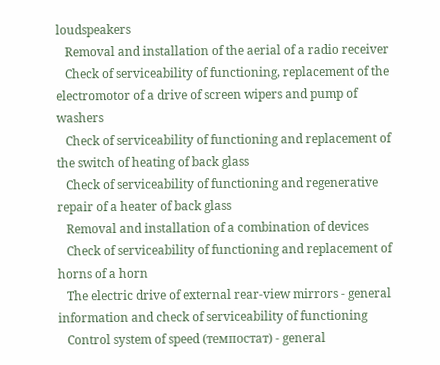loudspeakers
   Removal and installation of the aerial of a radio receiver
   Check of serviceability of functioning, replacement of the electromotor of a drive of screen wipers and pump of washers
   Check of serviceability of functioning and replacement of the switch of heating of back glass
   Check of serviceability of functioning and regenerative repair of a heater of back glass
   Removal and installation of a combination of devices
   Check of serviceability of functioning and replacement of horns of a horn
   The electric drive of external rear-view mirrors - general information and check of serviceability of functioning
   Control system of speed (темпостат) - general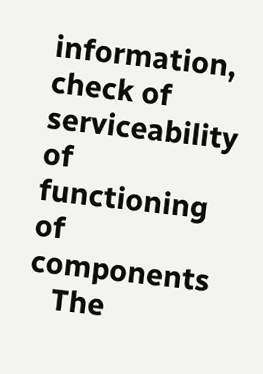information, check of serviceability of functioning of components
   The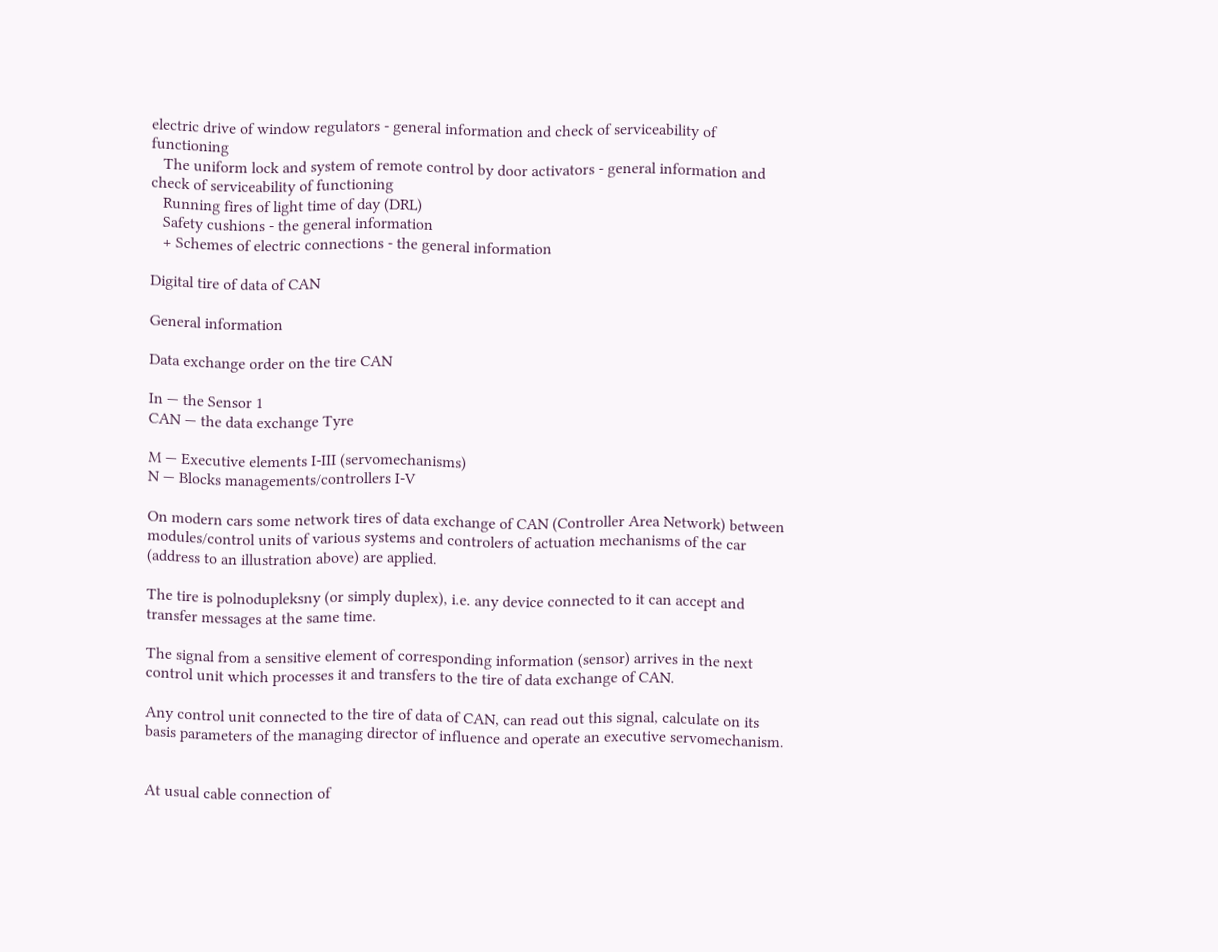electric drive of window regulators - general information and check of serviceability of functioning
   The uniform lock and system of remote control by door activators - general information and check of serviceability of functioning
   Running fires of light time of day (DRL)
   Safety cushions - the general information
   + Schemes of electric connections - the general information

Digital tire of data of CAN

General information

Data exchange order on the tire CAN

In — the Sensor 1
CAN — the data exchange Tyre

M — Executive elements I-III (servomechanisms)
N — Blocks managements/controllers I-V

On modern cars some network tires of data exchange of CAN (Controller Area Network) between modules/control units of various systems and controlers of actuation mechanisms of the car (address to an illustration above) are applied.

The tire is polnodupleksny (or simply duplex), i.e. any device connected to it can accept and transfer messages at the same time.

The signal from a sensitive element of corresponding information (sensor) arrives in the next control unit which processes it and transfers to the tire of data exchange of CAN.

Any control unit connected to the tire of data of CAN, can read out this signal, calculate on its basis parameters of the managing director of influence and operate an executive servomechanism.


At usual cable connection of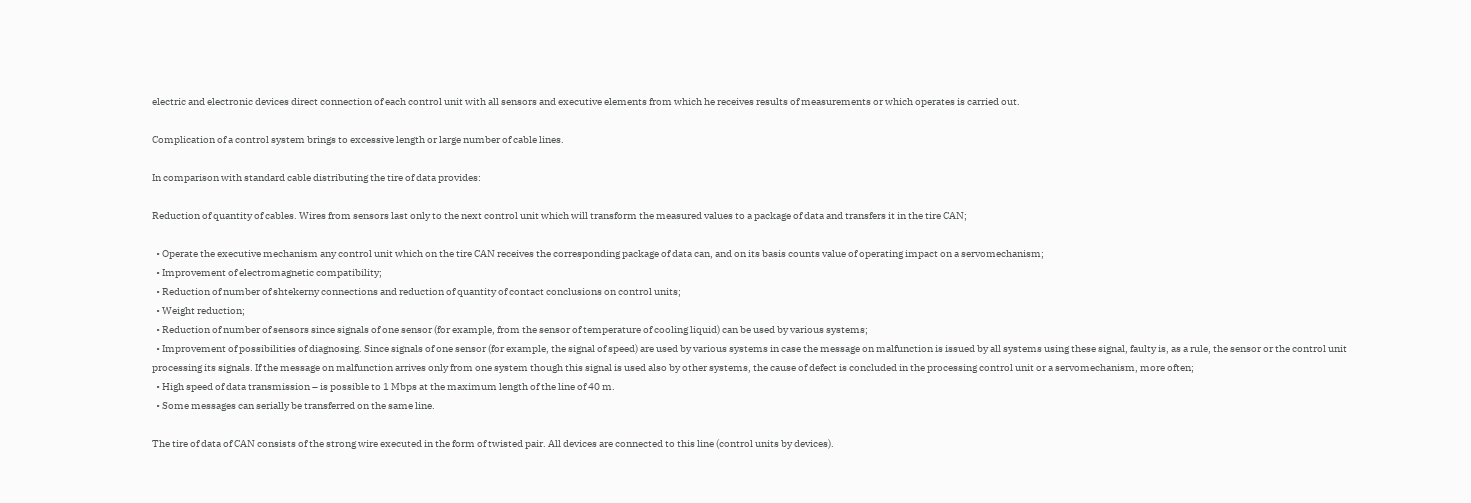electric and electronic devices direct connection of each control unit with all sensors and executive elements from which he receives results of measurements or which operates is carried out.

Complication of a control system brings to excessive length or large number of cable lines.

In comparison with standard cable distributing the tire of data provides:

Reduction of quantity of cables. Wires from sensors last only to the next control unit which will transform the measured values to a package of data and transfers it in the tire CAN;

  • Operate the executive mechanism any control unit which on the tire CAN receives the corresponding package of data can, and on its basis counts value of operating impact on a servomechanism;
  • Improvement of electromagnetic compatibility;
  • Reduction of number of shtekerny connections and reduction of quantity of contact conclusions on control units;
  • Weight reduction;
  • Reduction of number of sensors since signals of one sensor (for example, from the sensor of temperature of cooling liquid) can be used by various systems;
  • Improvement of possibilities of diagnosing. Since signals of one sensor (for example, the signal of speed) are used by various systems in case the message on malfunction is issued by all systems using these signal, faulty is, as a rule, the sensor or the control unit processing its signals. If the message on malfunction arrives only from one system though this signal is used also by other systems, the cause of defect is concluded in the processing control unit or a servomechanism, more often;
  • High speed of data transmission – is possible to 1 Mbps at the maximum length of the line of 40 m.
  • Some messages can serially be transferred on the same line.

The tire of data of CAN consists of the strong wire executed in the form of twisted pair. All devices are connected to this line (control units by devices).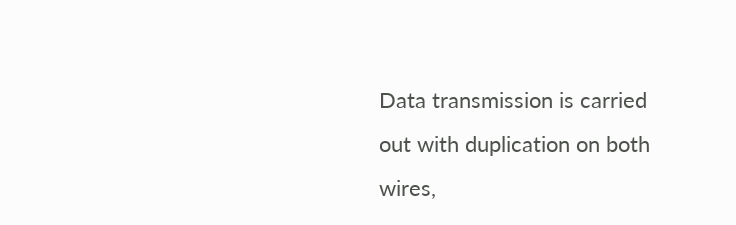Data transmission is carried out with duplication on both wires,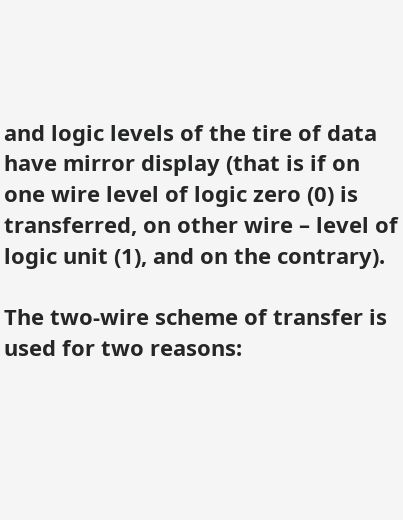and logic levels of the tire of data have mirror display (that is if on one wire level of logic zero (0) is transferred, on other wire – level of logic unit (1), and on the contrary).

The two-wire scheme of transfer is used for two reasons: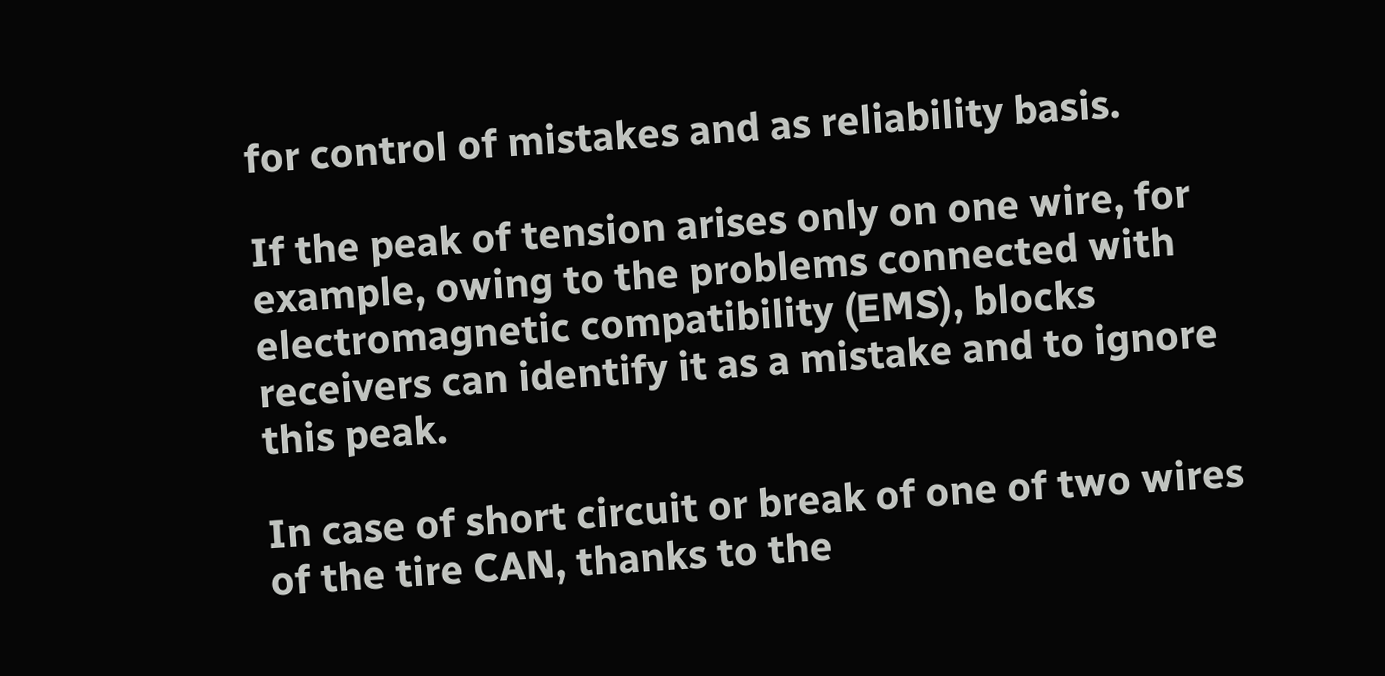for control of mistakes and as reliability basis.

If the peak of tension arises only on one wire, for example, owing to the problems connected with electromagnetic compatibility (EMS), blocks receivers can identify it as a mistake and to ignore this peak.

In case of short circuit or break of one of two wires of the tire CAN, thanks to the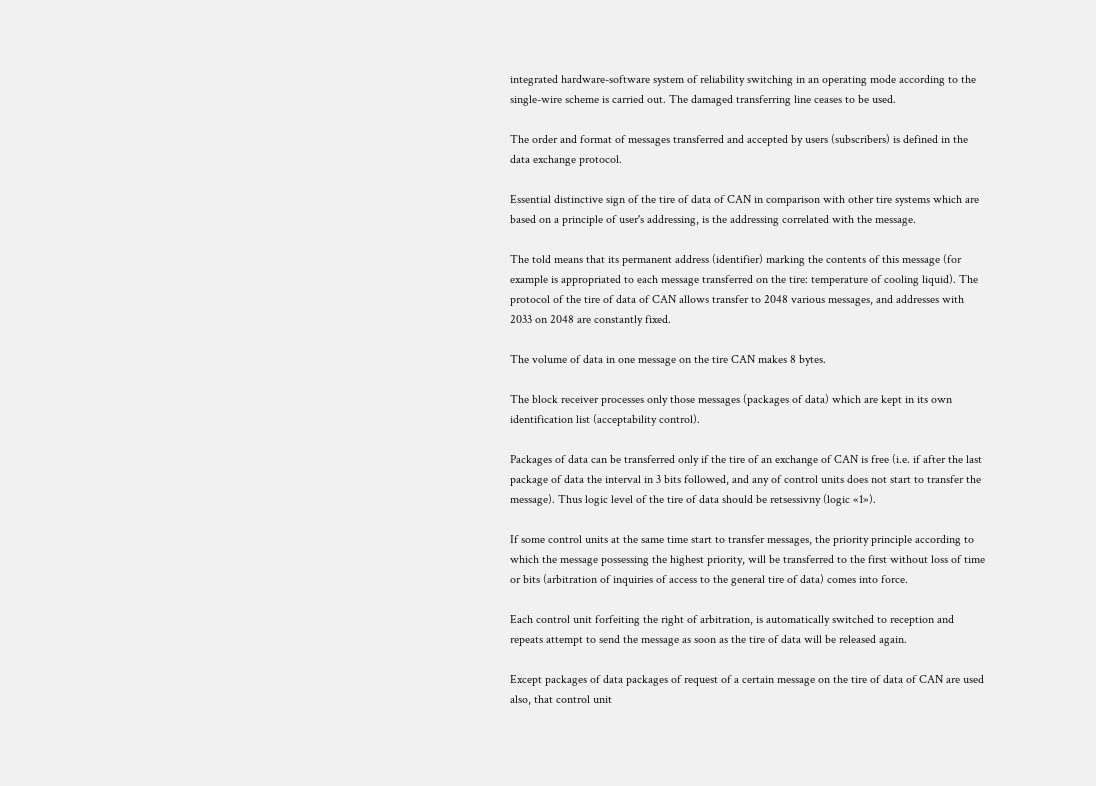integrated hardware-software system of reliability switching in an operating mode according to the single-wire scheme is carried out. The damaged transferring line ceases to be used.

The order and format of messages transferred and accepted by users (subscribers) is defined in the data exchange protocol.

Essential distinctive sign of the tire of data of CAN in comparison with other tire systems which are based on a principle of user's addressing, is the addressing correlated with the message.

The told means that its permanent address (identifier) marking the contents of this message (for example is appropriated to each message transferred on the tire: temperature of cooling liquid). The protocol of the tire of data of CAN allows transfer to 2048 various messages, and addresses with 2033 on 2048 are constantly fixed.

The volume of data in one message on the tire CAN makes 8 bytes.

The block receiver processes only those messages (packages of data) which are kept in its own identification list (acceptability control).

Packages of data can be transferred only if the tire of an exchange of CAN is free (i.e. if after the last package of data the interval in 3 bits followed, and any of control units does not start to transfer the message). Thus logic level of the tire of data should be retsessivny (logic «1»).

If some control units at the same time start to transfer messages, the priority principle according to which the message possessing the highest priority, will be transferred to the first without loss of time or bits (arbitration of inquiries of access to the general tire of data) comes into force.

Each control unit forfeiting the right of arbitration, is automatically switched to reception and repeats attempt to send the message as soon as the tire of data will be released again.

Except packages of data packages of request of a certain message on the tire of data of CAN are used also, that control unit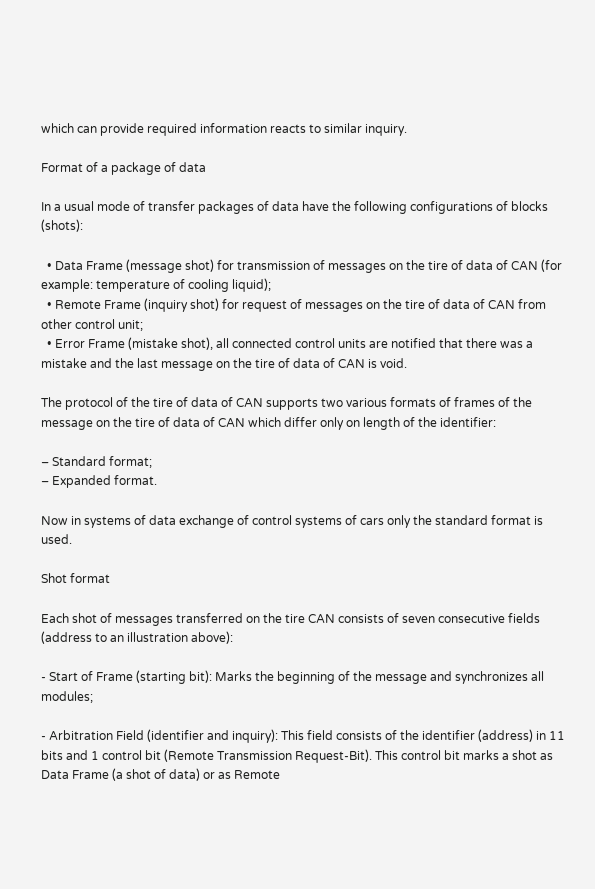which can provide required information reacts to similar inquiry.

Format of a package of data

In a usual mode of transfer packages of data have the following configurations of blocks (shots):

  • Data Frame (message shot) for transmission of messages on the tire of data of CAN (for example: temperature of cooling liquid);
  • Remote Frame (inquiry shot) for request of messages on the tire of data of CAN from other control unit;
  • Error Frame (mistake shot), all connected control units are notified that there was a mistake and the last message on the tire of data of CAN is void.

The protocol of the tire of data of CAN supports two various formats of frames of the message on the tire of data of CAN which differ only on length of the identifier:

– Standard format;
– Expanded format.

Now in systems of data exchange of control systems of cars only the standard format is used.

Shot format

Each shot of messages transferred on the tire CAN consists of seven consecutive fields (address to an illustration above):

- Start of Frame (starting bit): Marks the beginning of the message and synchronizes all modules;

- Arbitration Field (identifier and inquiry): This field consists of the identifier (address) in 11 bits and 1 control bit (Remote Transmission Request-Bit). This control bit marks a shot as Data Frame (a shot of data) or as Remote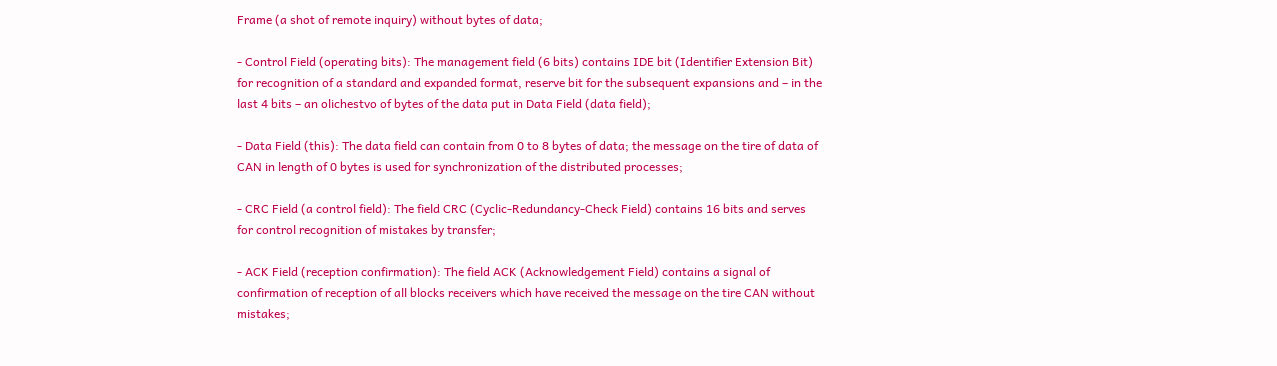Frame (a shot of remote inquiry) without bytes of data;

- Control Field (operating bits): The management field (6 bits) contains IDE bit (Identifier Extension Bit) for recognition of a standard and expanded format, reserve bit for the subsequent expansions and – in the last 4 bits – an olichestvo of bytes of the data put in Data Field (data field);

- Data Field (this): The data field can contain from 0 to 8 bytes of data; the message on the tire of data of CAN in length of 0 bytes is used for synchronization of the distributed processes;

- CRC Field (a control field): The field CRC (Cyclic-Redundancy-Check Field) contains 16 bits and serves for control recognition of mistakes by transfer;

- ACK Field (reception confirmation): The field ACK (Acknowledgement Field) contains a signal of confirmation of reception of all blocks receivers which have received the message on the tire CAN without mistakes;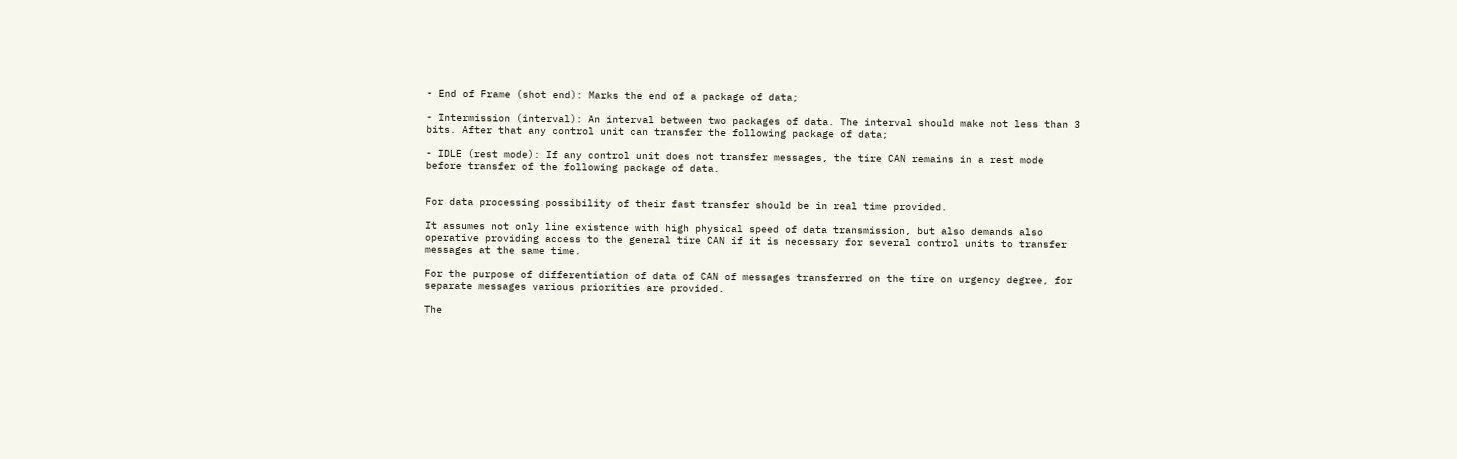- End of Frame (shot end): Marks the end of a package of data;

- Intermission (interval): An interval between two packages of data. The interval should make not less than 3 bits. After that any control unit can transfer the following package of data;

- IDLE (rest mode): If any control unit does not transfer messages, the tire CAN remains in a rest mode before transfer of the following package of data.


For data processing possibility of their fast transfer should be in real time provided.

It assumes not only line existence with high physical speed of data transmission, but also demands also operative providing access to the general tire CAN if it is necessary for several control units to transfer messages at the same time.

For the purpose of differentiation of data of CAN of messages transferred on the tire on urgency degree, for separate messages various priorities are provided.

The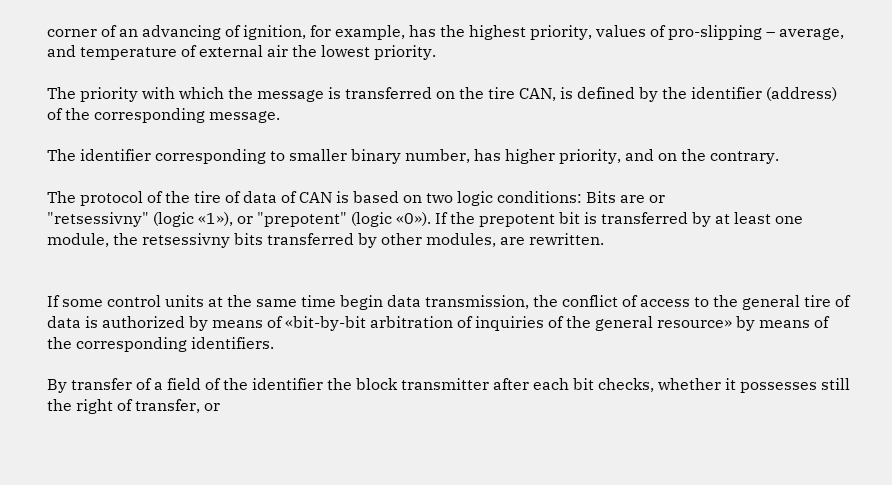corner of an advancing of ignition, for example, has the highest priority, values of pro-slipping – average, and temperature of external air the lowest priority.

The priority with which the message is transferred on the tire CAN, is defined by the identifier (address) of the corresponding message.

The identifier corresponding to smaller binary number, has higher priority, and on the contrary.

The protocol of the tire of data of CAN is based on two logic conditions: Bits are or
"retsessivny" (logic «1»), or "prepotent" (logic «0»). If the prepotent bit is transferred by at least one module, the retsessivny bits transferred by other modules, are rewritten.


If some control units at the same time begin data transmission, the conflict of access to the general tire of data is authorized by means of «bit-by-bit arbitration of inquiries of the general resource» by means of the corresponding identifiers.

By transfer of a field of the identifier the block transmitter after each bit checks, whether it possesses still the right of transfer, or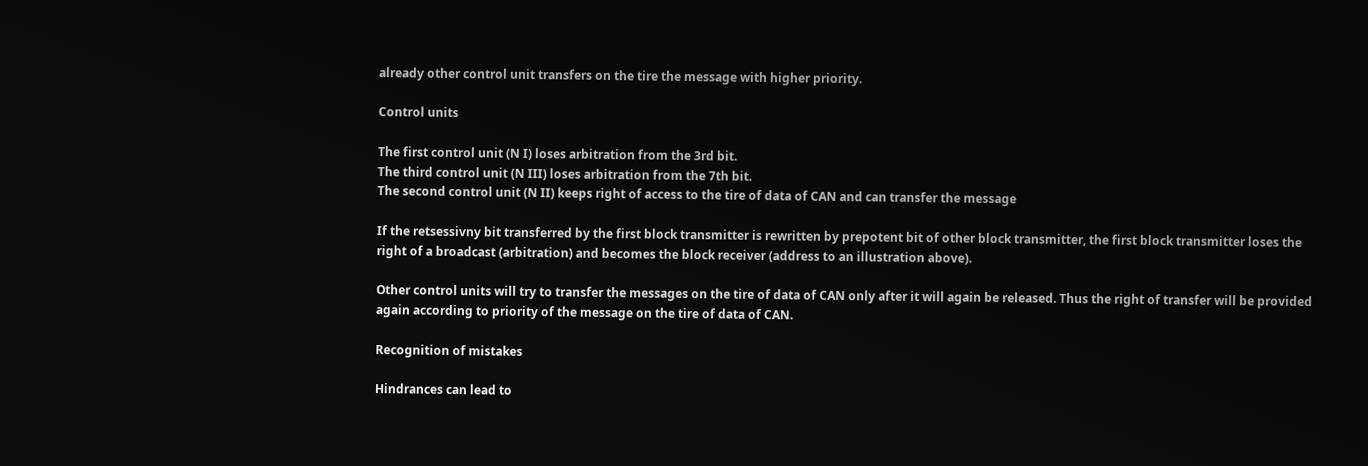already other control unit transfers on the tire the message with higher priority.

Control units

The first control unit (N I) loses arbitration from the 3rd bit.
The third control unit (N III) loses arbitration from the 7th bit.
The second control unit (N II) keeps right of access to the tire of data of CAN and can transfer the message

If the retsessivny bit transferred by the first block transmitter is rewritten by prepotent bit of other block transmitter, the first block transmitter loses the right of a broadcast (arbitration) and becomes the block receiver (address to an illustration above).

Other control units will try to transfer the messages on the tire of data of CAN only after it will again be released. Thus the right of transfer will be provided again according to priority of the message on the tire of data of CAN.

Recognition of mistakes

Hindrances can lead to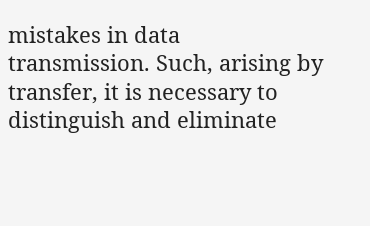mistakes in data transmission. Such, arising by transfer, it is necessary to distinguish and eliminate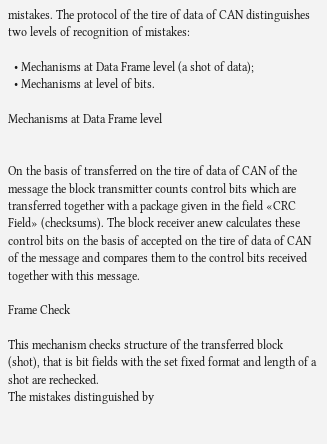mistakes. The protocol of the tire of data of CAN distinguishes two levels of recognition of mistakes:

  • Mechanisms at Data Frame level (a shot of data);
  • Mechanisms at level of bits.

Mechanisms at Data Frame level


On the basis of transferred on the tire of data of CAN of the message the block transmitter counts control bits which are transferred together with a package given in the field «CRC Field» (checksums). The block receiver anew calculates these control bits on the basis of accepted on the tire of data of CAN of the message and compares them to the control bits received together with this message.

Frame Check

This mechanism checks structure of the transferred block (shot), that is bit fields with the set fixed format and length of a shot are rechecked.
The mistakes distinguished by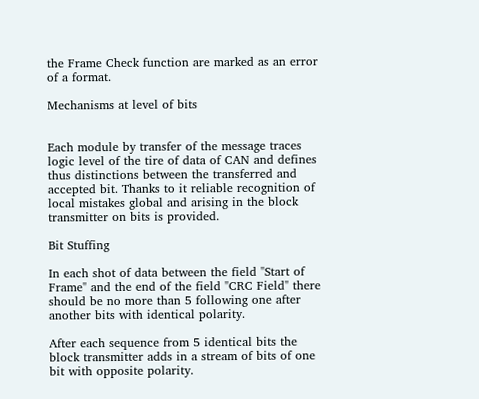the Frame Check function are marked as an error of a format.

Mechanisms at level of bits


Each module by transfer of the message traces logic level of the tire of data of CAN and defines thus distinctions between the transferred and accepted bit. Thanks to it reliable recognition of local mistakes global and arising in the block transmitter on bits is provided.

Bit Stuffing

In each shot of data between the field "Start of Frame" and the end of the field "CRC Field" there should be no more than 5 following one after another bits with identical polarity.

After each sequence from 5 identical bits the block transmitter adds in a stream of bits of one bit with opposite polarity.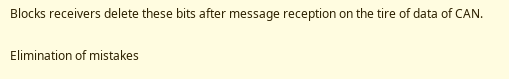Blocks receivers delete these bits after message reception on the tire of data of CAN.

Elimination of mistakes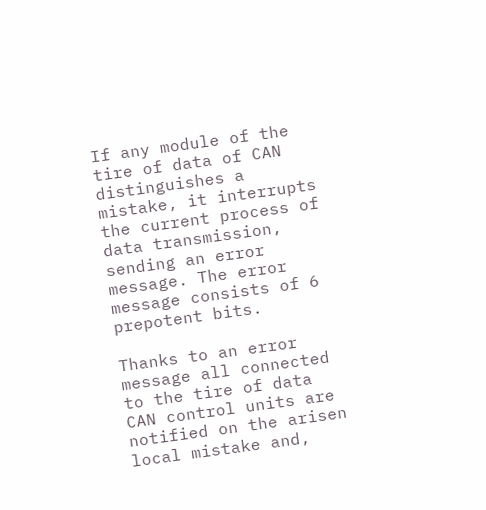If any module of the tire of data of CAN distinguishes a mistake, it interrupts the current process of data transmission, sending an error message. The error message consists of 6 prepotent bits.

Thanks to an error message all connected to the tire of data CAN control units are notified on the arisen local mistake and,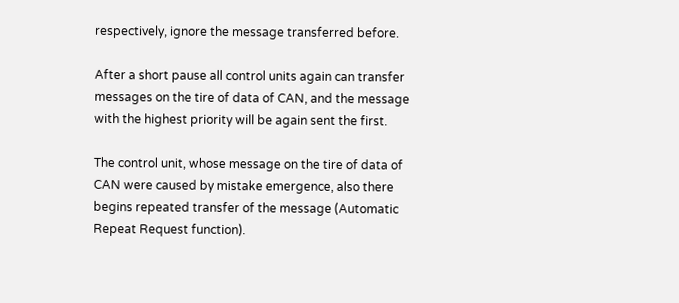respectively, ignore the message transferred before.

After a short pause all control units again can transfer messages on the tire of data of CAN, and the message with the highest priority will be again sent the first.

The control unit, whose message on the tire of data of CAN were caused by mistake emergence, also there begins repeated transfer of the message (Automatic Repeat Request function).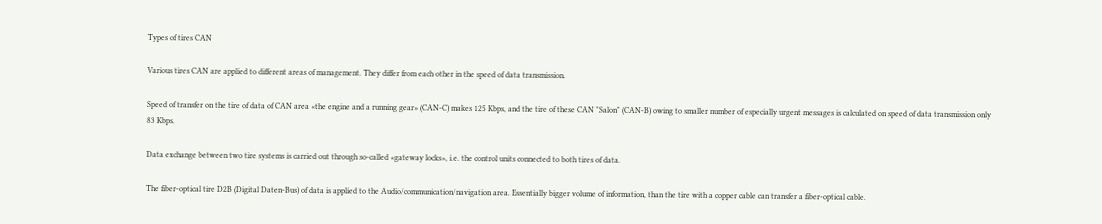Types of tires CAN

Various tires CAN are applied to different areas of management. They differ from each other in the speed of data transmission.

Speed of transfer on the tire of data of CAN area «the engine and a running gear» (CAN-C) makes 125 Kbps, and the tire of these CAN "Salon" (CAN-B) owing to smaller number of especially urgent messages is calculated on speed of data transmission only 83 Kbps.

Data exchange between two tire systems is carried out through so-called «gateway locks», i.e. the control units connected to both tires of data.

The fiber-optical tire D2B (Digital Daten-Bus) of data is applied to the Audio/communication/navigation area. Essentially bigger volume of information, than the tire with a copper cable can transfer a fiber-optical cable.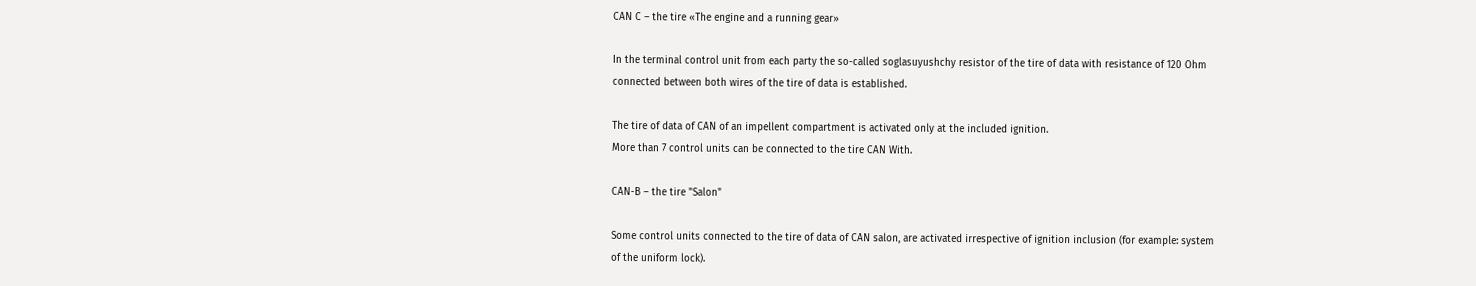CAN C – the tire «The engine and a running gear»

In the terminal control unit from each party the so-called soglasuyushchy resistor of the tire of data with resistance of 120 Ohm connected between both wires of the tire of data is established.

The tire of data of CAN of an impellent compartment is activated only at the included ignition.
More than 7 control units can be connected to the tire CAN With.

CAN-B – the tire "Salon"

Some control units connected to the tire of data of CAN salon, are activated irrespective of ignition inclusion (for example: system of the uniform lock).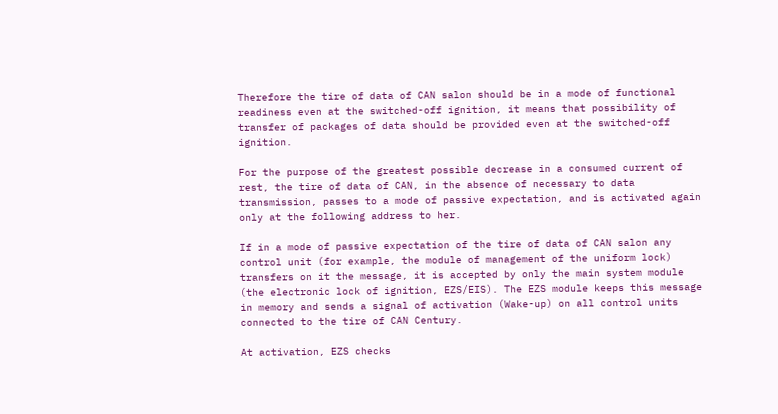Therefore the tire of data of CAN salon should be in a mode of functional readiness even at the switched-off ignition, it means that possibility of transfer of packages of data should be provided even at the switched-off ignition.

For the purpose of the greatest possible decrease in a consumed current of rest, the tire of data of CAN, in the absence of necessary to data transmission, passes to a mode of passive expectation, and is activated again only at the following address to her.

If in a mode of passive expectation of the tire of data of CAN salon any control unit (for example, the module of management of the uniform lock) transfers on it the message, it is accepted by only the main system module (the electronic lock of ignition, EZS/EIS). The EZS module keeps this message in memory and sends a signal of activation (Wake-up) on all control units connected to the tire of CAN Century.

At activation, EZS checks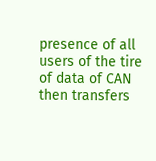presence of all users of the tire of data of CAN then transfers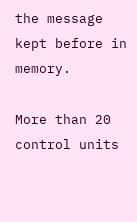the message kept before in memory.

More than 20 control units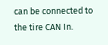can be connected to the tire CAN In.